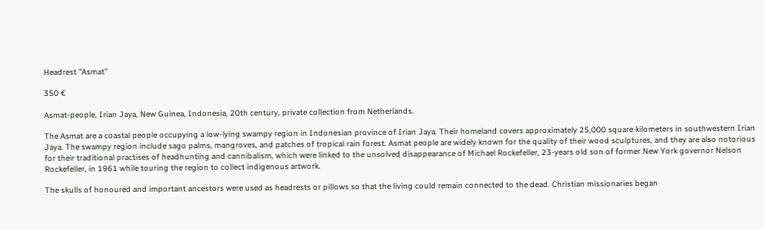Headrest "Asmat"

350 €

Asmat-people, Irian Jaya, New Guinea, Indonesia, 20th century, private collection from Netherlands.

The Asmat are a coastal people occupying a low-lying swampy region in Indonesian province of Irian Jaya. Their homeland covers approximately 25,000 square kilometers in southwestern Irian Jaya. The swampy region include sago palms, mangroves, and patches of tropical rain forest. Asmat people are widely known for the quality of their wood sculptures, and they are also notorious for their traditional practises of headhunting and cannibalism, which were linked to the unsolved disappearance of Michael Rockefeller, 23-years old son of former New York governor Nelson Rockefeller, in 1961 while touring the region to collect indigenous artwork.

The skulls of honoured and important ancestors were used as headrests or pillows so that the living could remain connected to the dead. Christian missionaries began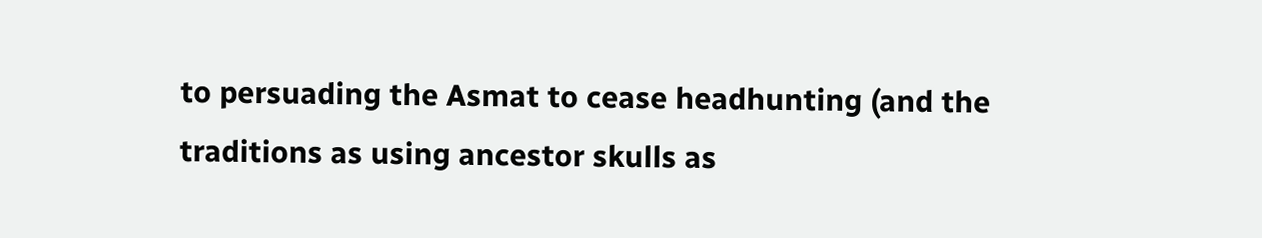to persuading the Asmat to cease headhunting (and the traditions as using ancestor skulls as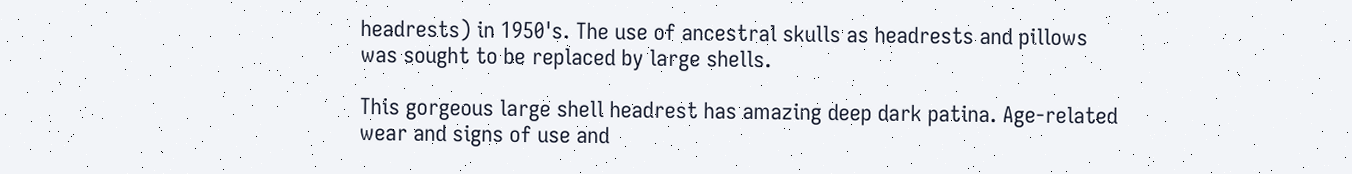headrests) in 1950's. The use of ancestral skulls as headrests and pillows was sought to be replaced by large shells.

This gorgeous large shell headrest has amazing deep dark patina. Age-related wear and signs of use and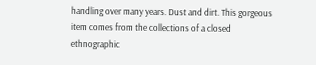handling over many years. Dust and dirt. This gorgeous item comes from the collections of a closed ethnographic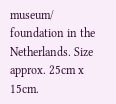museum/ foundation in the Netherlands. Size approx. 25cm x 15cm.